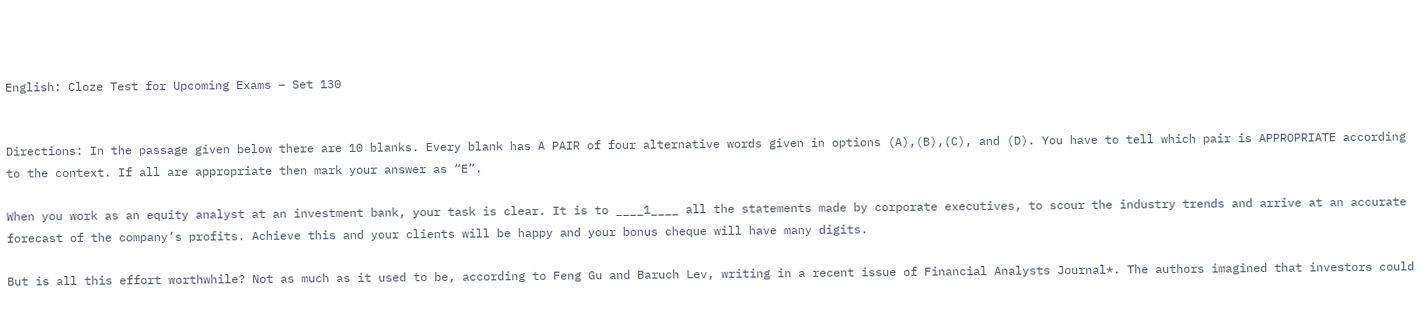English: Cloze Test for Upcoming Exams – Set 130


Directions: In the passage given below there are 10 blanks. Every blank has A PAIR of four alternative words given in options (A),(B),(C), and (D). You have to tell which pair is APPROPRIATE according to the context. If all are appropriate then mark your answer as “E”.

When you work as an equity analyst at an investment bank, your task is clear. It is to ____1____ all the statements made by corporate executives, to scour the industry trends and arrive at an accurate forecast of the company’s profits. Achieve this and your clients will be happy and your bonus cheque will have many digits.

But is all this effort worthwhile? Not as much as it used to be, according to Feng Gu and Baruch Lev, writing in a recent issue of Financial Analysts Journal*. The authors imagined that investors could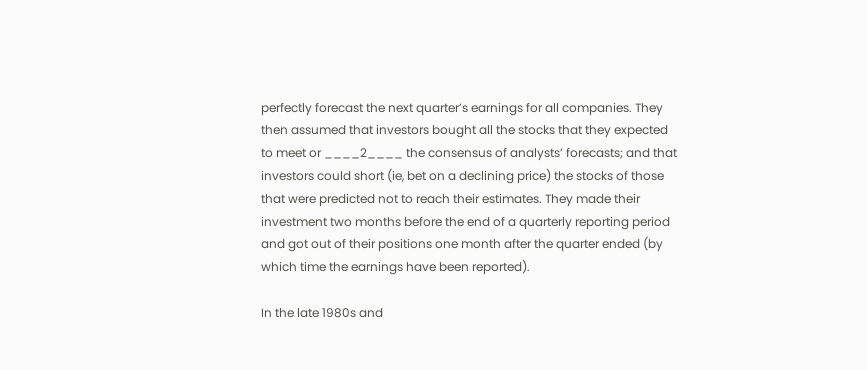perfectly forecast the next quarter’s earnings for all companies. They then assumed that investors bought all the stocks that they expected to meet or ____2____ the consensus of analysts’ forecasts; and that investors could short (ie, bet on a declining price) the stocks of those that were predicted not to reach their estimates. They made their investment two months before the end of a quarterly reporting period and got out of their positions one month after the quarter ended (by which time the earnings have been reported).

In the late 1980s and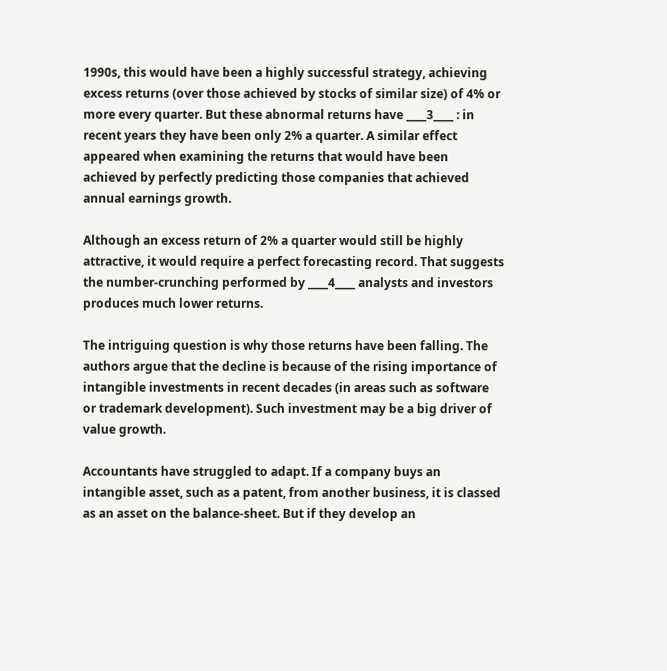1990s, this would have been a highly successful strategy, achieving excess returns (over those achieved by stocks of similar size) of 4% or more every quarter. But these abnormal returns have ____3____ : in recent years they have been only 2% a quarter. A similar effect appeared when examining the returns that would have been achieved by perfectly predicting those companies that achieved annual earnings growth.

Although an excess return of 2% a quarter would still be highly attractive, it would require a perfect forecasting record. That suggests the number-crunching performed by ____4____ analysts and investors produces much lower returns.

The intriguing question is why those returns have been falling. The authors argue that the decline is because of the rising importance of intangible investments in recent decades (in areas such as software or trademark development). Such investment may be a big driver of value growth.

Accountants have struggled to adapt. If a company buys an intangible asset, such as a patent, from another business, it is classed as an asset on the balance-sheet. But if they develop an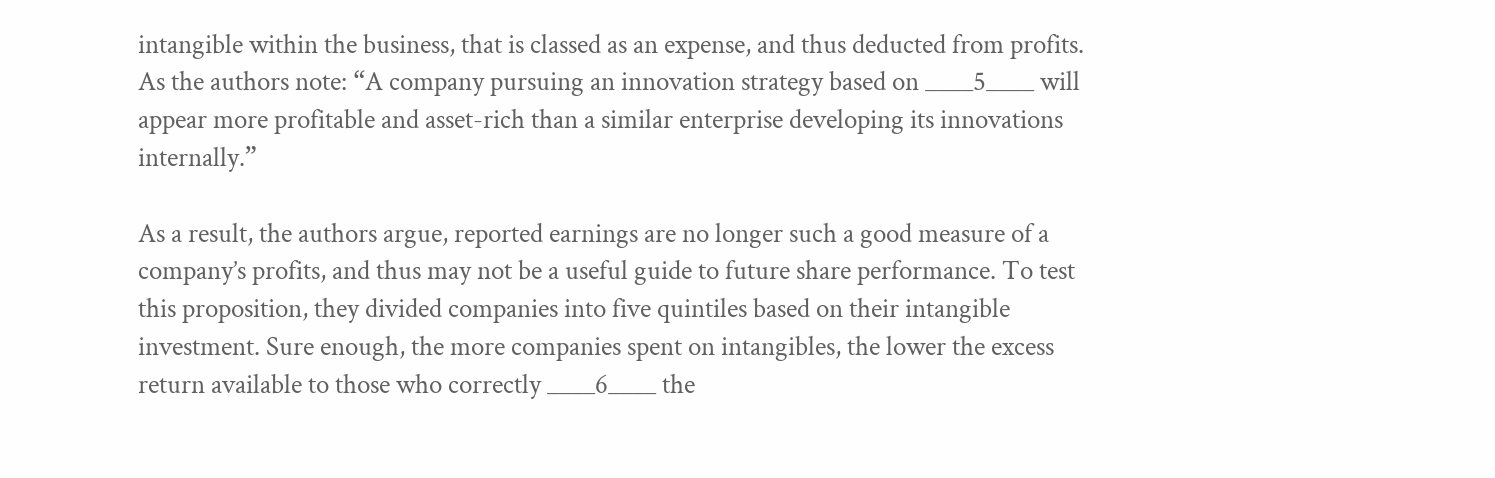intangible within the business, that is classed as an expense, and thus deducted from profits. As the authors note: “A company pursuing an innovation strategy based on ____5____ will appear more profitable and asset-rich than a similar enterprise developing its innovations internally.”

As a result, the authors argue, reported earnings are no longer such a good measure of a company’s profits, and thus may not be a useful guide to future share performance. To test this proposition, they divided companies into five quintiles based on their intangible investment. Sure enough, the more companies spent on intangibles, the lower the excess return available to those who correctly ____6____ the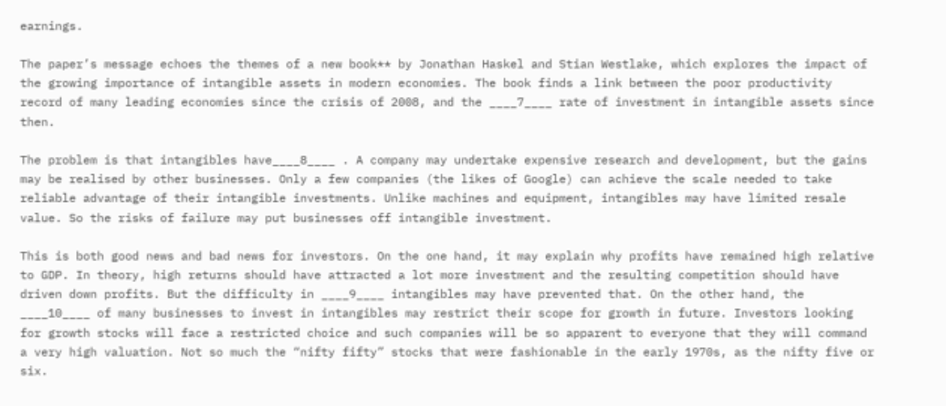earnings.

The paper’s message echoes the themes of a new book** by Jonathan Haskel and Stian Westlake, which explores the impact of the growing importance of intangible assets in modern economies. The book finds a link between the poor productivity record of many leading economies since the crisis of 2008, and the ____7____ rate of investment in intangible assets since then.

The problem is that intangibles have____8____ . A company may undertake expensive research and development, but the gains may be realised by other businesses. Only a few companies (the likes of Google) can achieve the scale needed to take reliable advantage of their intangible investments. Unlike machines and equipment, intangibles may have limited resale value. So the risks of failure may put businesses off intangible investment.

This is both good news and bad news for investors. On the one hand, it may explain why profits have remained high relative to GDP. In theory, high returns should have attracted a lot more investment and the resulting competition should have driven down profits. But the difficulty in ____9____ intangibles may have prevented that. On the other hand, the ____10____ of many businesses to invest in intangibles may restrict their scope for growth in future. Investors looking for growth stocks will face a restricted choice and such companies will be so apparent to everyone that they will command a very high valuation. Not so much the “nifty fifty” stocks that were fashionable in the early 1970s, as the nifty five or six.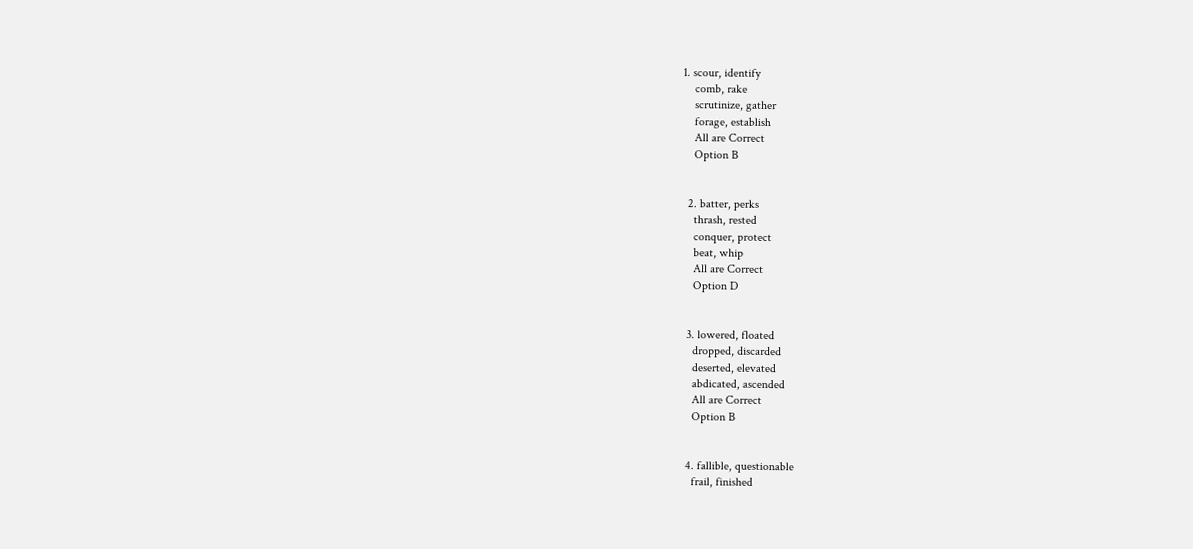1. scour, identify
    comb, rake
    scrutinize, gather
    forage, establish
    All are Correct
    Option B


  2. batter, perks
    thrash, rested
    conquer, protect
    beat, whip
    All are Correct
    Option D


  3. lowered, floated
    dropped, discarded
    deserted, elevated
    abdicated, ascended
    All are Correct
    Option B


  4. fallible, questionable
    frail, finished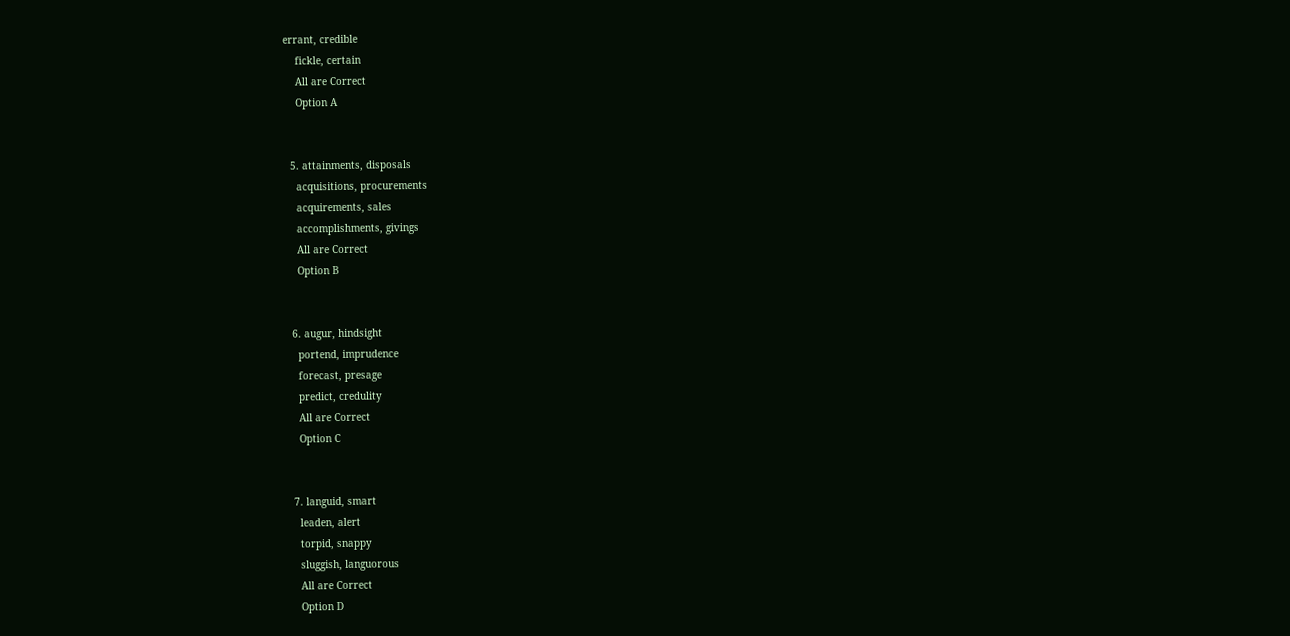errant, credible
    fickle, certain
    All are Correct
    Option A


  5. attainments, disposals
    acquisitions, procurements
    acquirements, sales
    accomplishments, givings
    All are Correct
    Option B


  6. augur, hindsight
    portend, imprudence
    forecast, presage
    predict, credulity
    All are Correct
    Option C


  7. languid, smart
    leaden, alert
    torpid, snappy
    sluggish, languorous
    All are Correct
    Option D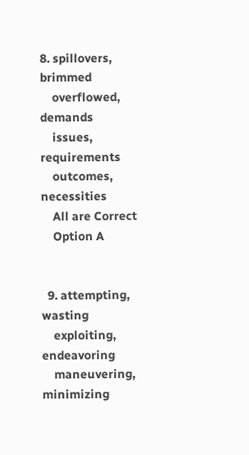8. spillovers, brimmed
    overflowed, demands
    issues, requirements
    outcomes, necessities
    All are Correct
    Option A


  9. attempting, wasting
    exploiting, endeavoring
    maneuvering, minimizing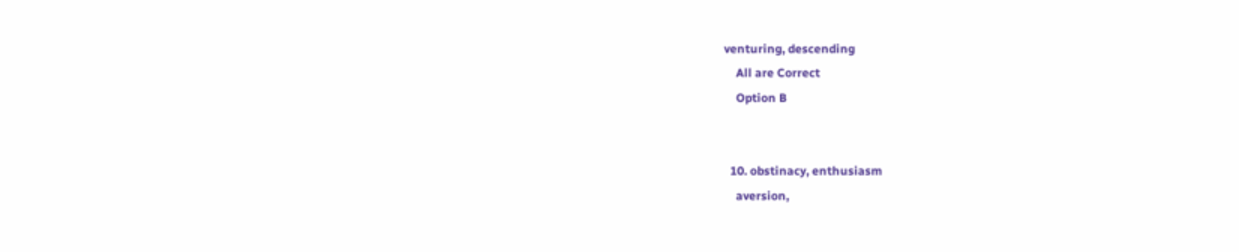venturing, descending
    All are Correct
    Option B


  10. obstinacy, enthusiasm
    aversion,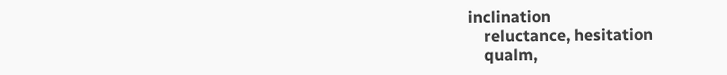inclination
    reluctance, hesitation
    qualm,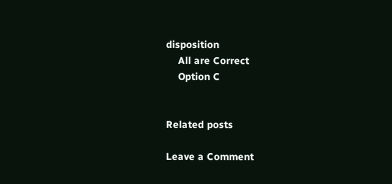disposition
    All are Correct
    Option C


Related posts

Leave a Comment